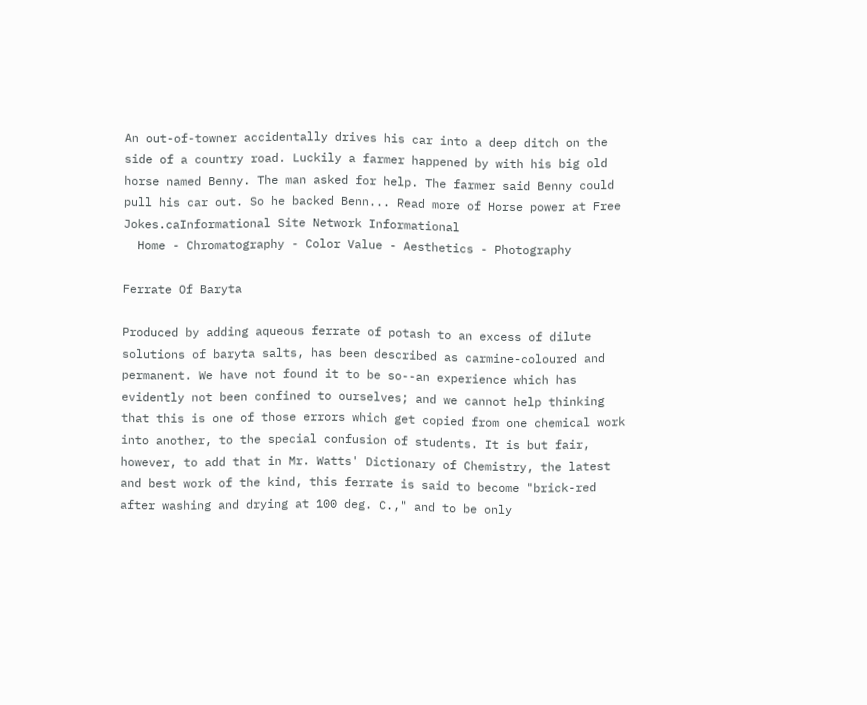An out-of-towner accidentally drives his car into a deep ditch on the side of a country road. Luckily a farmer happened by with his big old horse named Benny. The man asked for help. The farmer said Benny could pull his car out. So he backed Benn... Read more of Horse power at Free Jokes.caInformational Site Network Informational
  Home - Chromatography - Color Value - Aesthetics - Photography

Ferrate Of Baryta

Produced by adding aqueous ferrate of potash to an excess of dilute
solutions of baryta salts, has been described as carmine-coloured and
permanent. We have not found it to be so--an experience which has
evidently not been confined to ourselves; and we cannot help thinking
that this is one of those errors which get copied from one chemical work
into another, to the special confusion of students. It is but fair,
however, to add that in Mr. Watts' Dictionary of Chemistry, the latest
and best work of the kind, this ferrate is said to become "brick-red
after washing and drying at 100 deg. C.," and to be only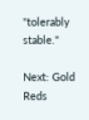"tolerably stable."

Next: Gold Reds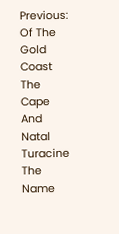Previous: Of The Gold Coast The Cape And Natal Turacine The Name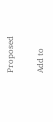Proposed

Add to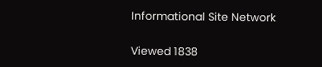Informational Site Network

Viewed 1838